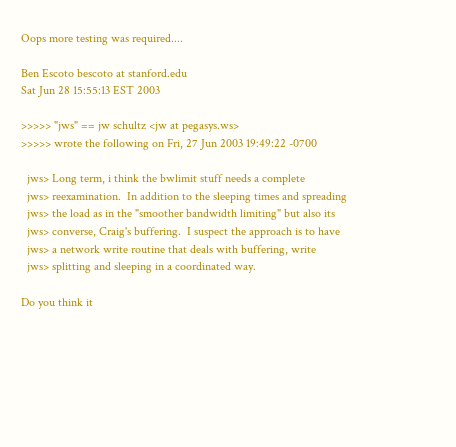Oops more testing was required....

Ben Escoto bescoto at stanford.edu
Sat Jun 28 15:55:13 EST 2003

>>>>> "jws" == jw schultz <jw at pegasys.ws>
>>>>> wrote the following on Fri, 27 Jun 2003 19:49:22 -0700

  jws> Long term, i think the bwlimit stuff needs a complete
  jws> reexamination.  In addition to the sleeping times and spreading
  jws> the load as in the "smoother bandwidth limiting" but also its
  jws> converse, Craig's buffering.  I suspect the approach is to have
  jws> a network write routine that deals with buffering, write
  jws> splitting and sleeping in a coordinated way.

Do you think it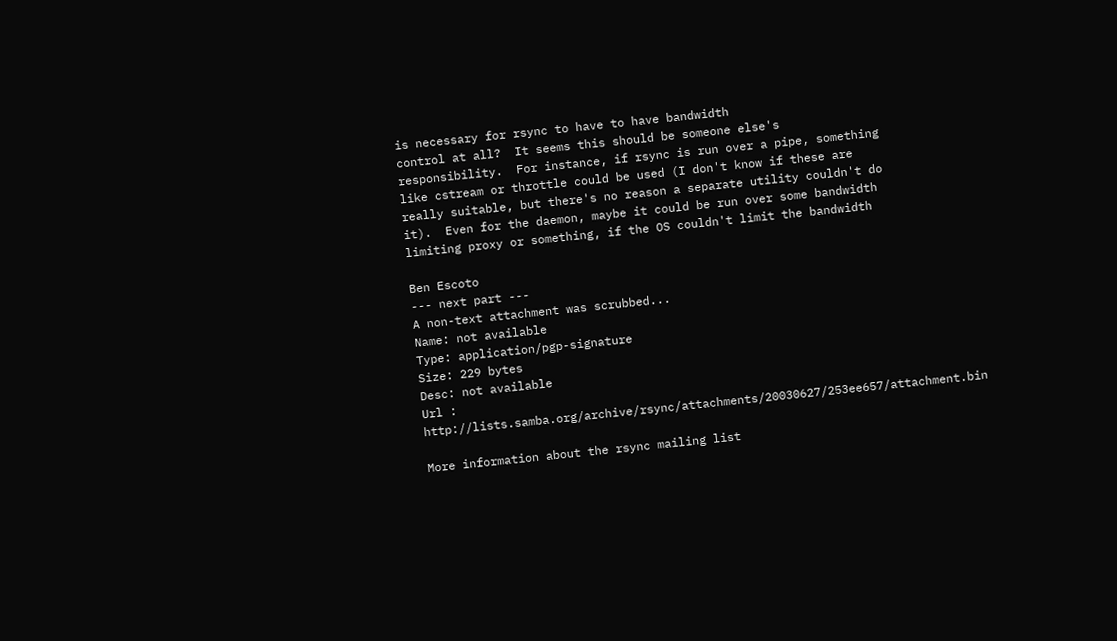is necessary for rsync to have to have bandwidth
control at all?  It seems this should be someone else's
responsibility.  For instance, if rsync is run over a pipe, something
like cstream or throttle could be used (I don't know if these are
really suitable, but there's no reason a separate utility couldn't do
it).  Even for the daemon, maybe it could be run over some bandwidth
limiting proxy or something, if the OS couldn't limit the bandwidth

Ben Escoto
--- next part ---
A non-text attachment was scrubbed...
Name: not available
Type: application/pgp-signature
Size: 229 bytes
Desc: not available
Url : http://lists.samba.org/archive/rsync/attachments/20030627/253ee657/attachment.bin

More information about the rsync mailing list